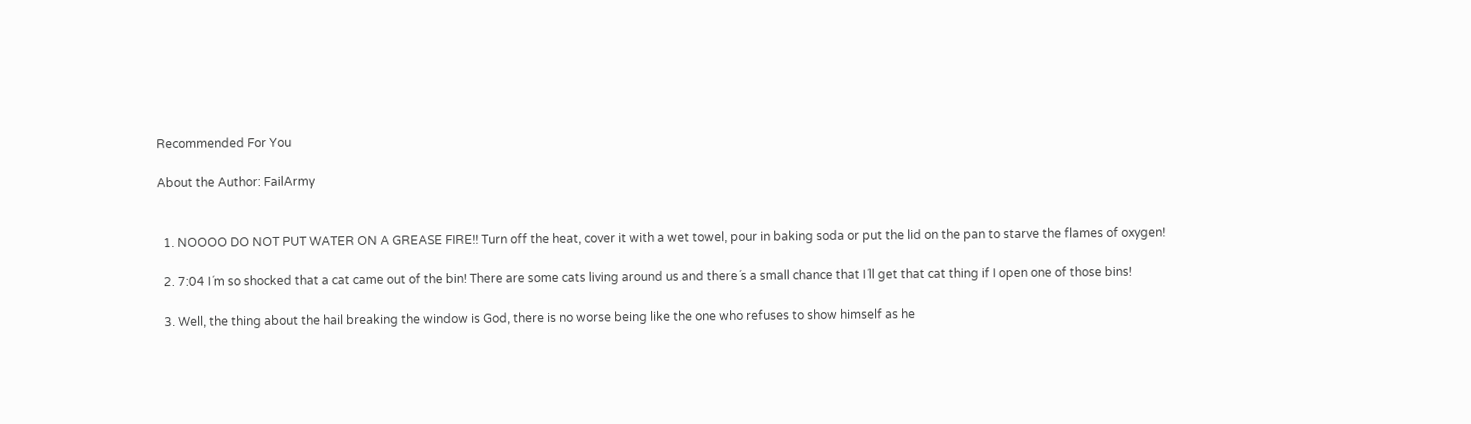Recommended For You

About the Author: FailArmy


  1. NOOOO DO NOT PUT WATER ON A GREASE FIRE!! Turn off the heat, cover it with a wet towel, pour in baking soda or put the lid on the pan to starve the flames of oxygen!

  2. 7:04 I´m so shocked that a cat came out of the bin! There are some cats living around us and there´s a small chance that I´ll get that cat thing if I open one of those bins!

  3. Well, the thing about the hail breaking the window is God, there is no worse being like the one who refuses to show himself as he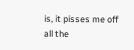is, it pisses me off all the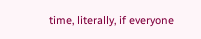time, literally, if everyone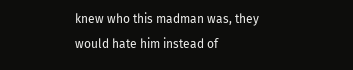knew who this madman was, they would hate him instead of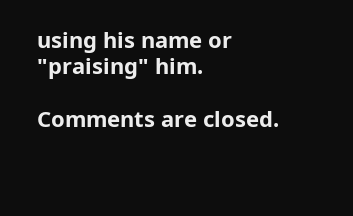using his name or "praising" him.

Comments are closed.